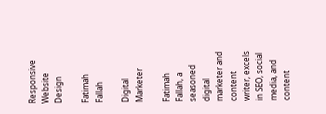Responsive Website Design

Fatimah Fallah

Digital Marketer

Fatimah Fallah, a seasoned digital marketer and content writer, excels in SEO, social media, and content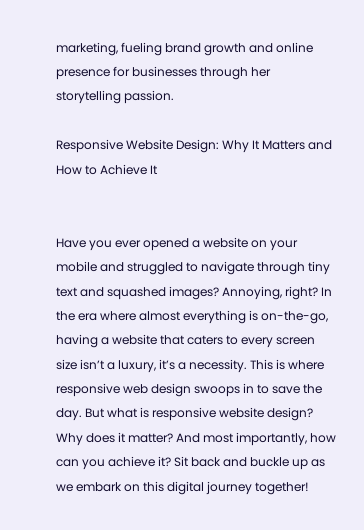marketing, fueling brand growth and online presence for businesses through her storytelling passion.

Responsive Website Design: Why It Matters and How to Achieve It


Have you ever opened a website on your mobile and struggled to navigate through tiny text and squashed images? Annoying, right? In the era where almost everything is on-the-go, having a website that caters to every screen size isn’t a luxury, it’s a necessity. This is where responsive web design swoops in to save the day. But what is responsive website design? Why does it matter? And most importantly, how can you achieve it? Sit back and buckle up as we embark on this digital journey together!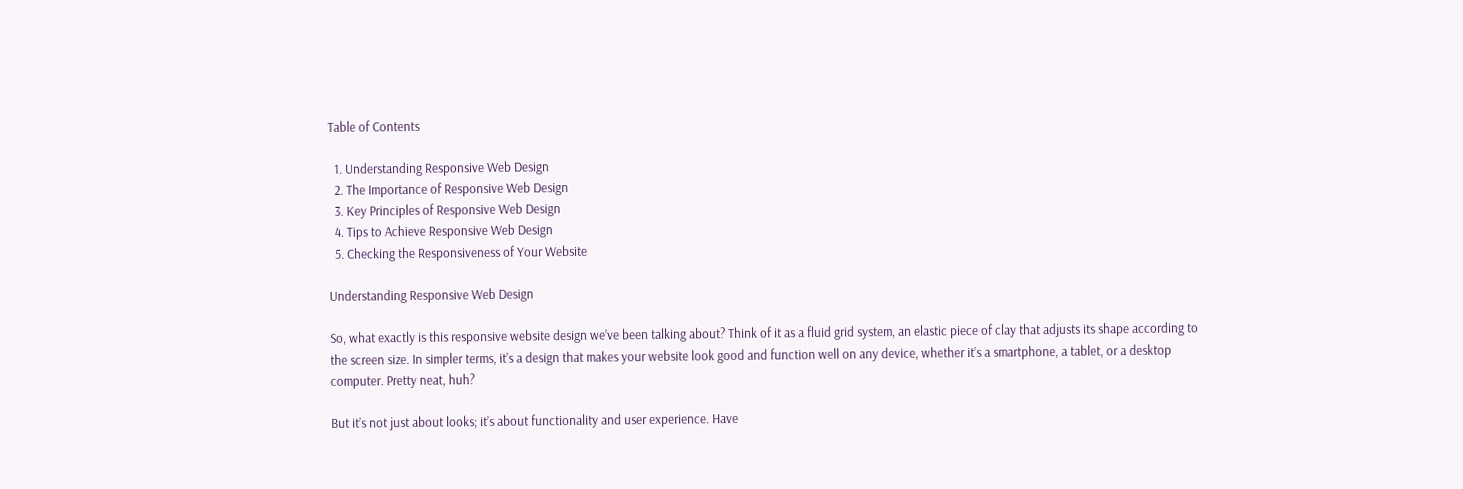Table of Contents

  1. Understanding Responsive Web Design
  2. The Importance of Responsive Web Design
  3. Key Principles of Responsive Web Design
  4. Tips to Achieve Responsive Web Design
  5. Checking the Responsiveness of Your Website

Understanding Responsive Web Design

So, what exactly is this responsive website design we’ve been talking about? Think of it as a fluid grid system, an elastic piece of clay that adjusts its shape according to the screen size. In simpler terms, it’s a design that makes your website look good and function well on any device, whether it’s a smartphone, a tablet, or a desktop computer. Pretty neat, huh?

But it’s not just about looks; it’s about functionality and user experience. Have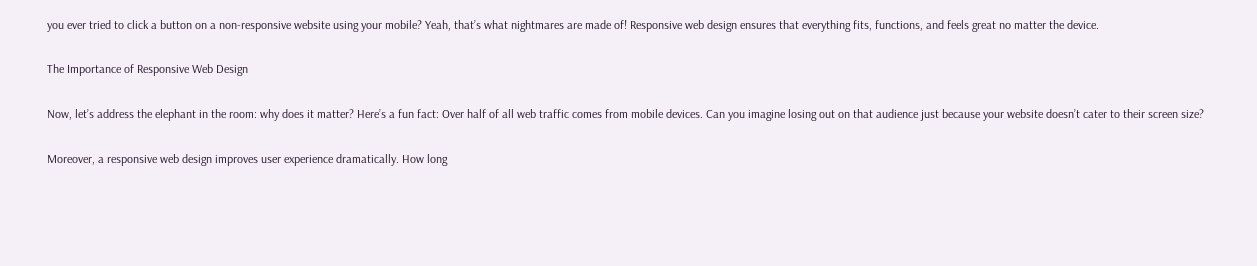you ever tried to click a button on a non-responsive website using your mobile? Yeah, that’s what nightmares are made of! Responsive web design ensures that everything fits, functions, and feels great no matter the device.

The Importance of Responsive Web Design

Now, let’s address the elephant in the room: why does it matter? Here’s a fun fact: Over half of all web traffic comes from mobile devices. Can you imagine losing out on that audience just because your website doesn’t cater to their screen size?

Moreover, a responsive web design improves user experience dramatically. How long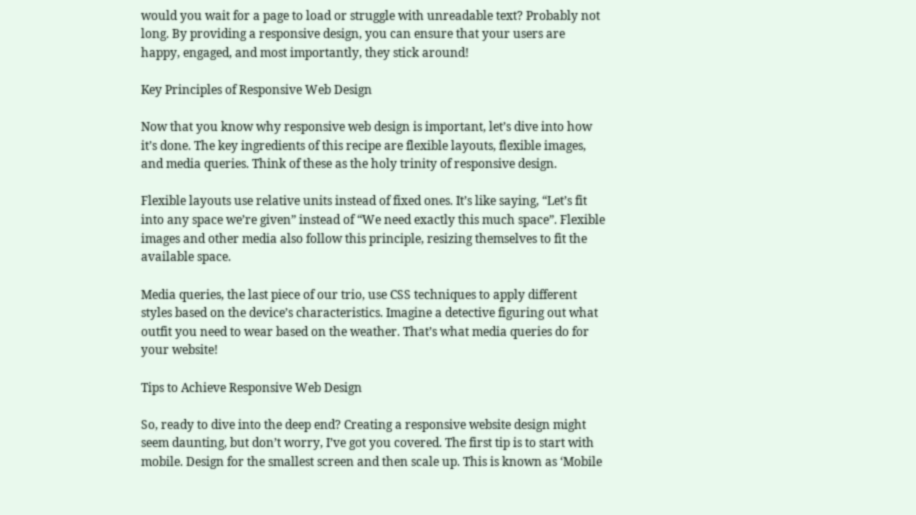would you wait for a page to load or struggle with unreadable text? Probably not long. By providing a responsive design, you can ensure that your users are happy, engaged, and most importantly, they stick around!

Key Principles of Responsive Web Design

Now that you know why responsive web design is important, let’s dive into how it’s done. The key ingredients of this recipe are flexible layouts, flexible images, and media queries. Think of these as the holy trinity of responsive design.

Flexible layouts use relative units instead of fixed ones. It’s like saying, “Let’s fit into any space we’re given” instead of “We need exactly this much space”. Flexible images and other media also follow this principle, resizing themselves to fit the available space.

Media queries, the last piece of our trio, use CSS techniques to apply different styles based on the device’s characteristics. Imagine a detective figuring out what outfit you need to wear based on the weather. That’s what media queries do for your website!

Tips to Achieve Responsive Web Design

So, ready to dive into the deep end? Creating a responsive website design might seem daunting, but don’t worry, I’ve got you covered. The first tip is to start with mobile. Design for the smallest screen and then scale up. This is known as ‘Mobile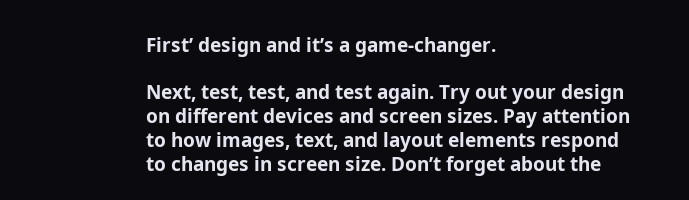First’ design and it’s a game-changer.

Next, test, test, and test again. Try out your design on different devices and screen sizes. Pay attention to how images, text, and layout elements respond to changes in screen size. Don’t forget about the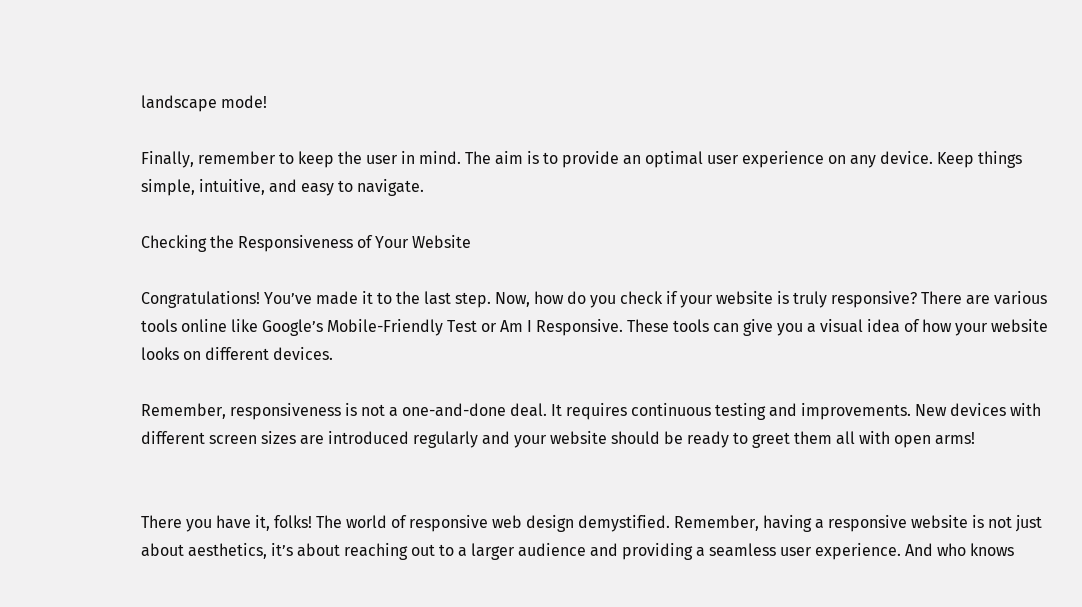landscape mode!

Finally, remember to keep the user in mind. The aim is to provide an optimal user experience on any device. Keep things simple, intuitive, and easy to navigate.

Checking the Responsiveness of Your Website

Congratulations! You’ve made it to the last step. Now, how do you check if your website is truly responsive? There are various tools online like Google’s Mobile-Friendly Test or Am I Responsive. These tools can give you a visual idea of how your website looks on different devices.

Remember, responsiveness is not a one-and-done deal. It requires continuous testing and improvements. New devices with different screen sizes are introduced regularly and your website should be ready to greet them all with open arms!


There you have it, folks! The world of responsive web design demystified. Remember, having a responsive website is not just about aesthetics, it’s about reaching out to a larger audience and providing a seamless user experience. And who knows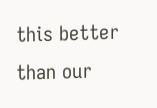this better than our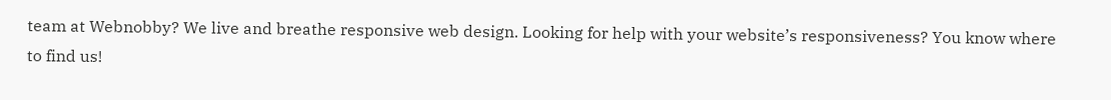team at Webnobby? We live and breathe responsive web design. Looking for help with your website’s responsiveness? You know where to find us!